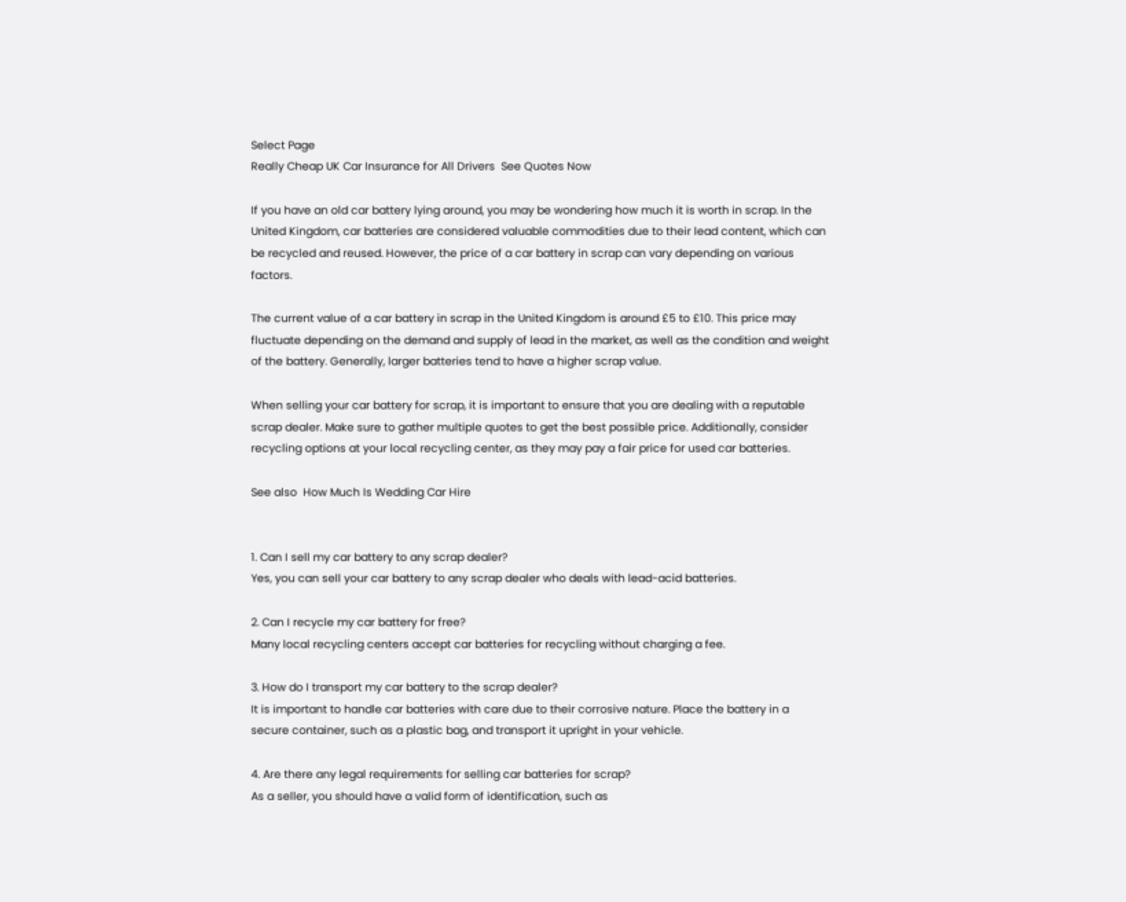Select Page
Really Cheap UK Car Insurance for All Drivers  See Quotes Now

If you have an old car battery lying around, you may be wondering how much it is worth in scrap. In the United Kingdom, car batteries are considered valuable commodities due to their lead content, which can be recycled and reused. However, the price of a car battery in scrap can vary depending on various factors.

The current value of a car battery in scrap in the United Kingdom is around £5 to £10. This price may fluctuate depending on the demand and supply of lead in the market, as well as the condition and weight of the battery. Generally, larger batteries tend to have a higher scrap value.

When selling your car battery for scrap, it is important to ensure that you are dealing with a reputable scrap dealer. Make sure to gather multiple quotes to get the best possible price. Additionally, consider recycling options at your local recycling center, as they may pay a fair price for used car batteries.

See also  How Much Is Wedding Car Hire


1. Can I sell my car battery to any scrap dealer?
Yes, you can sell your car battery to any scrap dealer who deals with lead-acid batteries.

2. Can I recycle my car battery for free?
Many local recycling centers accept car batteries for recycling without charging a fee.

3. How do I transport my car battery to the scrap dealer?
It is important to handle car batteries with care due to their corrosive nature. Place the battery in a secure container, such as a plastic bag, and transport it upright in your vehicle.

4. Are there any legal requirements for selling car batteries for scrap?
As a seller, you should have a valid form of identification, such as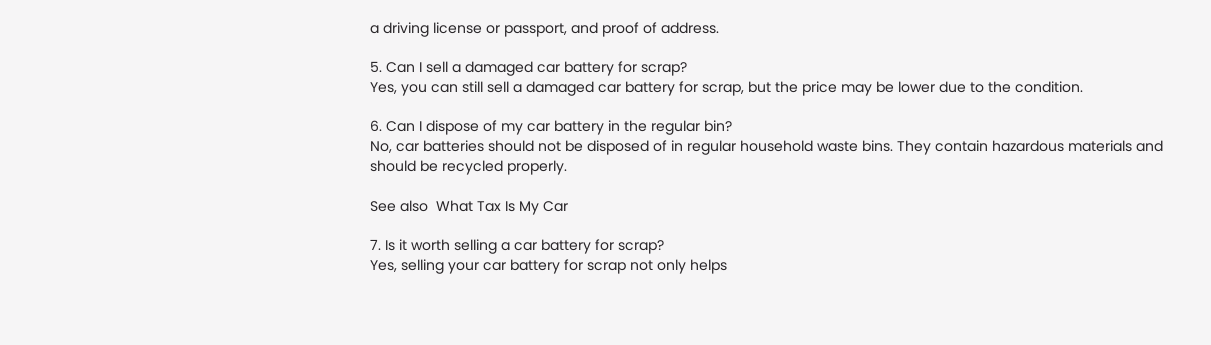a driving license or passport, and proof of address.

5. Can I sell a damaged car battery for scrap?
Yes, you can still sell a damaged car battery for scrap, but the price may be lower due to the condition.

6. Can I dispose of my car battery in the regular bin?
No, car batteries should not be disposed of in regular household waste bins. They contain hazardous materials and should be recycled properly.

See also  What Tax Is My Car

7. Is it worth selling a car battery for scrap?
Yes, selling your car battery for scrap not only helps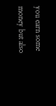you earn some money but also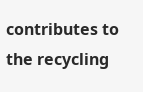contributes to the recycling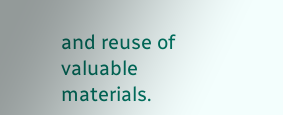and reuse of valuable materials.